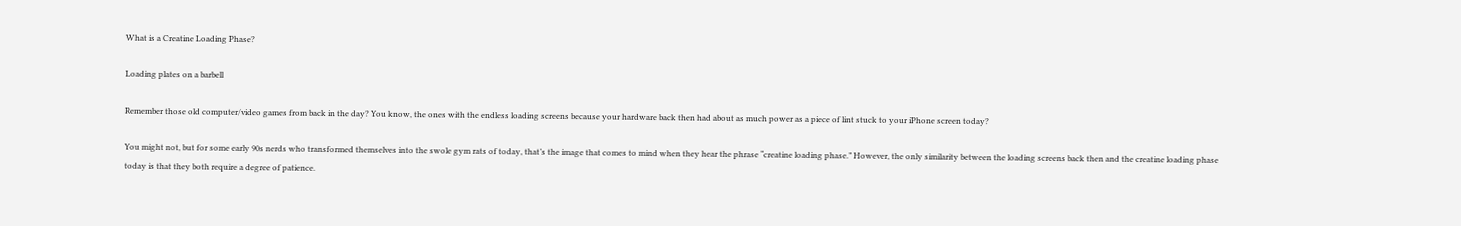What is a Creatine Loading Phase?

Loading plates on a barbell

Remember those old computer/video games from back in the day? You know, the ones with the endless loading screens because your hardware back then had about as much power as a piece of lint stuck to your iPhone screen today?

You might not, but for some early 90s nerds who transformed themselves into the swole gym rats of today, that’s the image that comes to mind when they hear the phrase “creatine loading phase.” However, the only similarity between the loading screens back then and the creatine loading phase today is that they both require a degree of patience.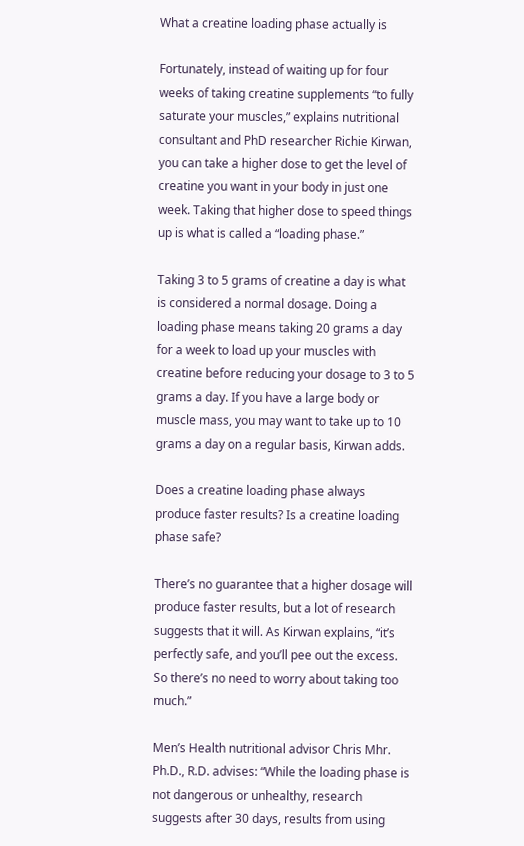What a creatine loading phase actually is

Fortunately, instead of waiting up for four weeks of taking creatine supplements “to fully saturate your muscles,” explains nutritional consultant and PhD researcher Richie Kirwan, you can take a higher dose to get the level of creatine you want in your body in just one week. Taking that higher dose to speed things up is what is called a “loading phase.”

Taking 3 to 5 grams of creatine a day is what is considered a normal dosage. Doing a loading phase means taking 20 grams a day for a week to load up your muscles with creatine before reducing your dosage to 3 to 5 grams a day. If you have a large body or muscle mass, you may want to take up to 10 grams a day on a regular basis, Kirwan adds.

Does a creatine loading phase always produce faster results? Is a creatine loading phase safe?

There’s no guarantee that a higher dosage will produce faster results, but a lot of research suggests that it will. As Kirwan explains, “it’s perfectly safe, and you’ll pee out the excess. So there’s no need to worry about taking too much.”

Men’s Health nutritional advisor Chris Mhr. Ph.D., R.D. advises: “While the loading phase is not dangerous or unhealthy, research suggests after 30 days, results from using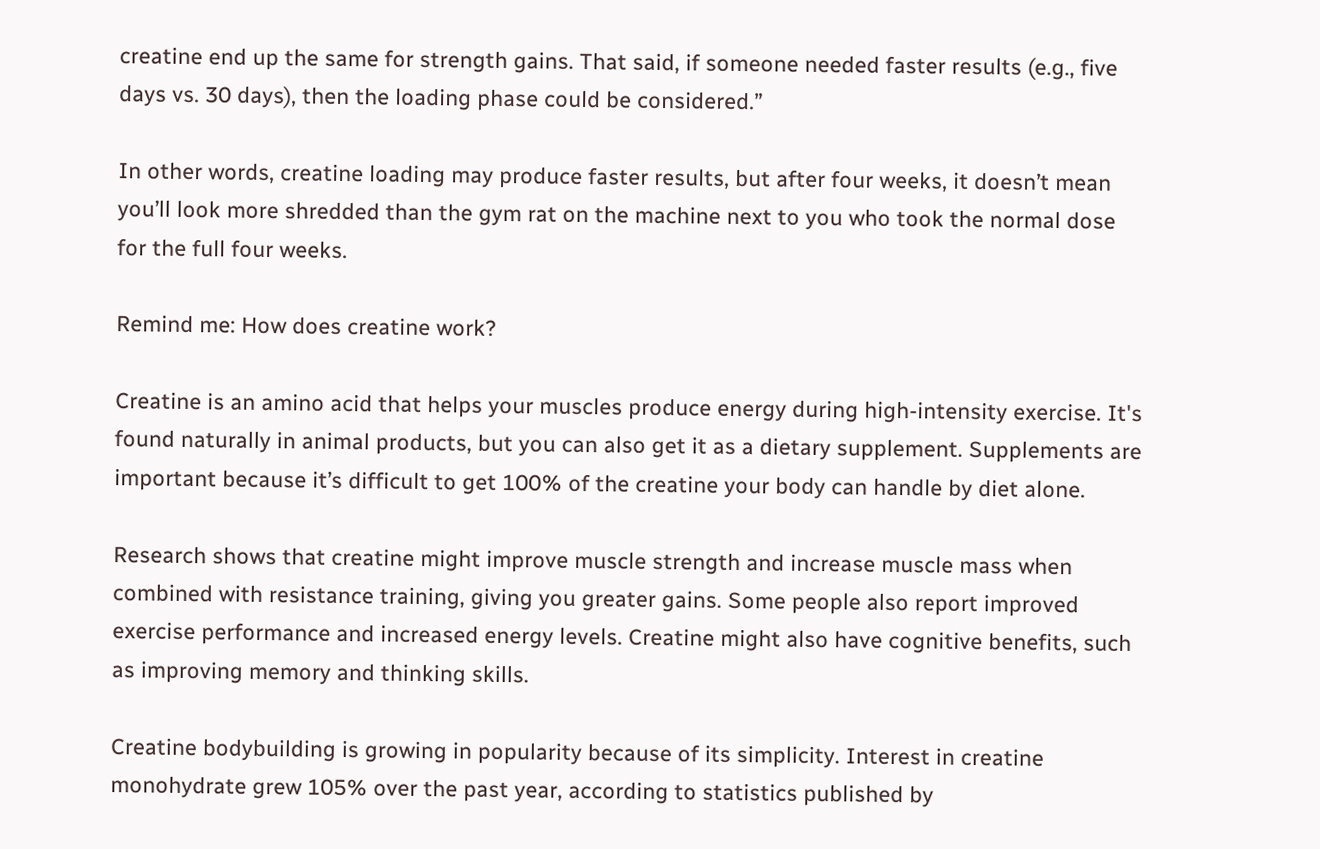creatine end up the same for strength gains. That said, if someone needed faster results (e.g., five days vs. 30 days), then the loading phase could be considered.”

In other words, creatine loading may produce faster results, but after four weeks, it doesn’t mean you’ll look more shredded than the gym rat on the machine next to you who took the normal dose for the full four weeks.

Remind me: How does creatine work?

Creatine is an amino acid that helps your muscles produce energy during high-intensity exercise. It's found naturally in animal products, but you can also get it as a dietary supplement. Supplements are important because it’s difficult to get 100% of the creatine your body can handle by diet alone.

Research shows that creatine might improve muscle strength and increase muscle mass when combined with resistance training, giving you greater gains. Some people also report improved exercise performance and increased energy levels. Creatine might also have cognitive benefits, such as improving memory and thinking skills.

Creatine bodybuilding is growing in popularity because of its simplicity. Interest in creatine monohydrate grew 105% over the past year, according to statistics published by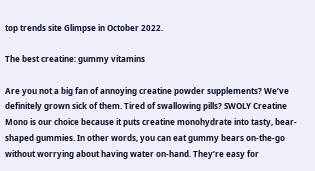top trends site Glimpse in October 2022.

The best creatine: gummy vitamins

Are you not a big fan of annoying creatine powder supplements? We’ve definitely grown sick of them. Tired of swallowing pills? SWOLY Creatine Mono is our choice because it puts creatine monohydrate into tasty, bear-shaped gummies. In other words, you can eat gummy bears on-the-go without worrying about having water on-hand. They’re easy for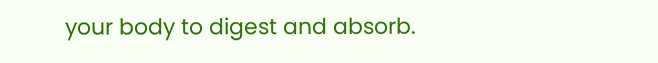your body to digest and absorb.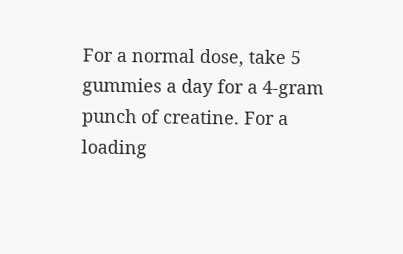For a normal dose, take 5 gummies a day for a 4-gram punch of creatine. For a loading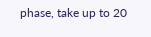phase, take up to 20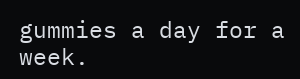gummies a day for a week.